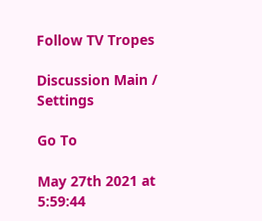Follow TV Tropes

Discussion Main / Settings

Go To

May 27th 2021 at 5:59:44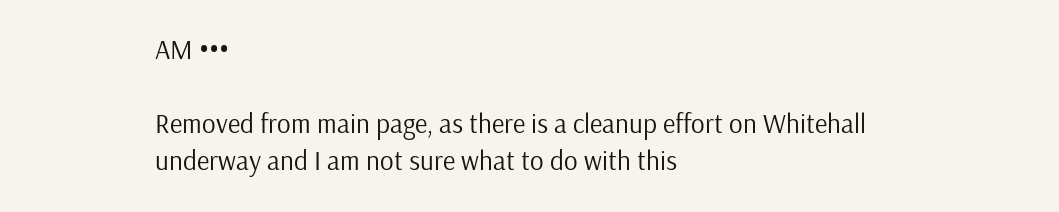AM •••

Removed from main page, as there is a cleanup effort on Whitehall underway and I am not sure what to do with this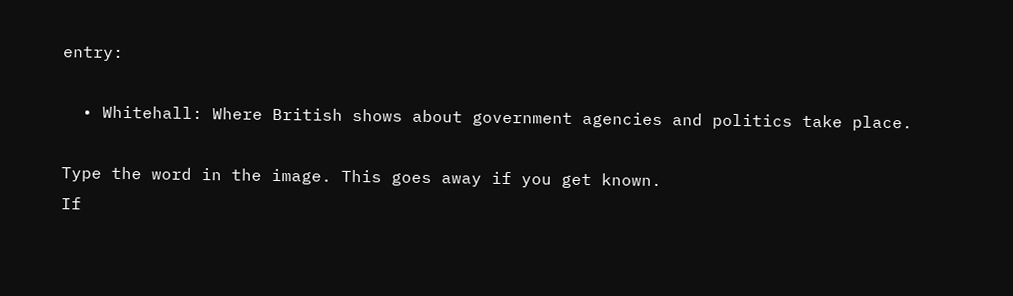entry:

  • Whitehall: Where British shows about government agencies and politics take place.

Type the word in the image. This goes away if you get known.
If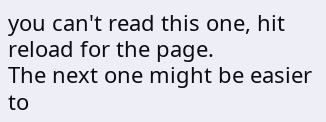you can't read this one, hit reload for the page.
The next one might be easier to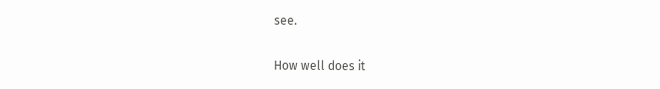see.

How well does it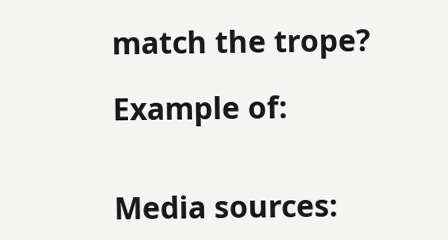match the trope?

Example of:


Media sources: